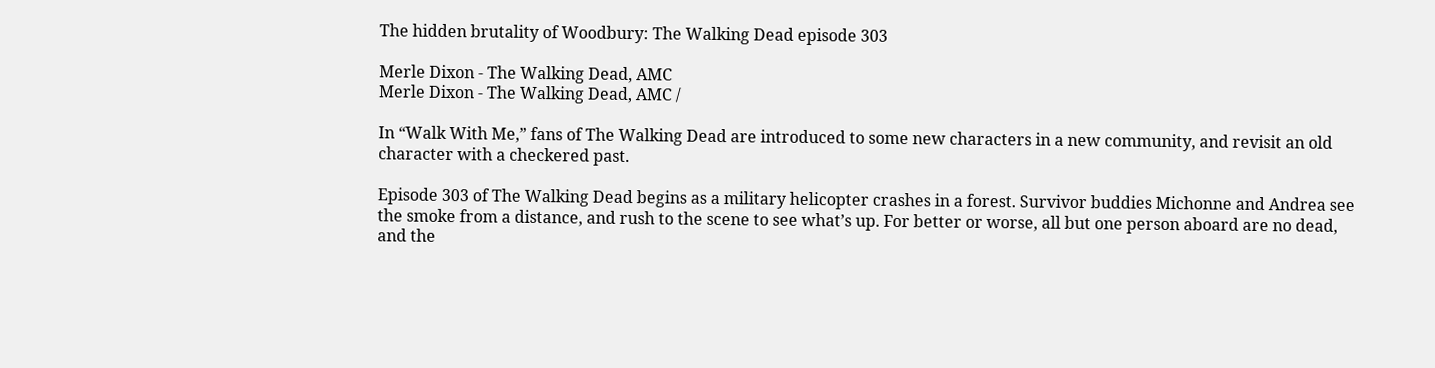The hidden brutality of Woodbury: The Walking Dead episode 303

Merle Dixon - The Walking Dead, AMC
Merle Dixon - The Walking Dead, AMC /

In “Walk With Me,” fans of The Walking Dead are introduced to some new characters in a new community, and revisit an old character with a checkered past.

Episode 303 of The Walking Dead begins as a military helicopter crashes in a forest. Survivor buddies Michonne and Andrea see the smoke from a distance, and rush to the scene to see what’s up. For better or worse, all but one person aboard are no dead, and the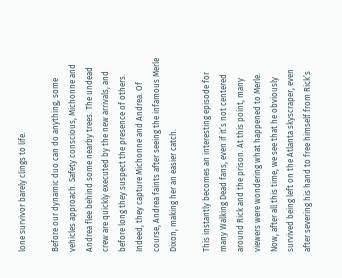lone survivor barely clings to life.

Before our dynamic duo can do anything, some vehicles approach. Safety conscious, Michonne and Andrea flee behind some nearby trees. The undead crew are quickly executed by the new arrivals, and before long they suspect the presence of others. Indeed, they capture Michonne and Andrea. Of course, Andrea faints after seeing the infamous Merle Dixon, making her an easier catch.

This instantly becomes an interesting episode for many Walking Dead fans, even if it’s not centered around Rick and the prison. At this point, many viewers were wondering what happened to Merle. Now, after all this time, we see that he obviously survived being left on the Atlanta skyscraper, even after severing his hand to free himself from Rick’s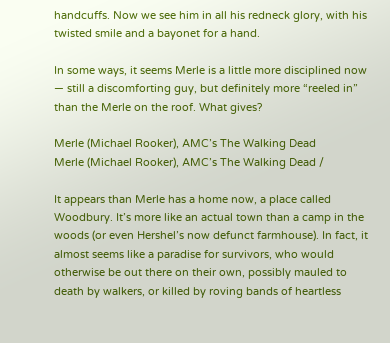handcuffs. Now we see him in all his redneck glory, with his twisted smile and a bayonet for a hand.

In some ways, it seems Merle is a little more disciplined now — still a discomforting guy, but definitely more “reeled in” than the Merle on the roof. What gives?

Merle (Michael Rooker), AMC’s The Walking Dead
Merle (Michael Rooker), AMC’s The Walking Dead /

It appears than Merle has a home now, a place called Woodbury. It’s more like an actual town than a camp in the woods (or even Hershel’s now defunct farmhouse). In fact, it almost seems like a paradise for survivors, who would otherwise be out there on their own, possibly mauled to death by walkers, or killed by roving bands of heartless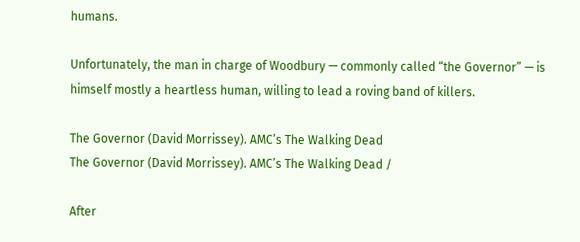humans.

Unfortunately, the man in charge of Woodbury — commonly called “the Governor” — is himself mostly a heartless human, willing to lead a roving band of killers.

The Governor (David Morrissey). AMC’s The Walking Dead
The Governor (David Morrissey). AMC’s The Walking Dead /

After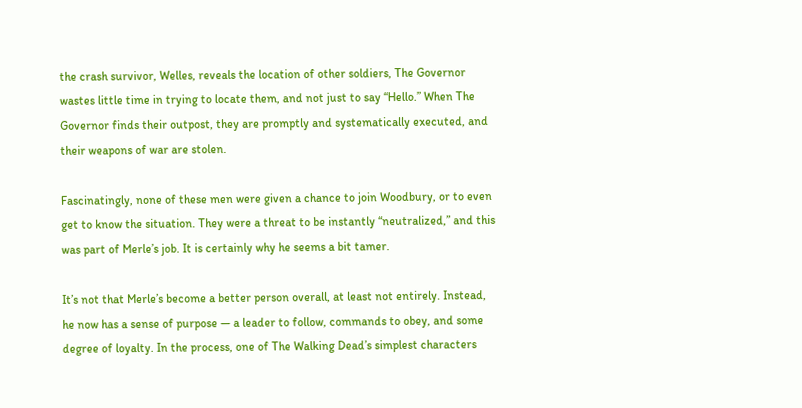the crash survivor, Welles, reveals the location of other soldiers, The Governor wastes little time in trying to locate them, and not just to say “Hello.” When The Governor finds their outpost, they are promptly and systematically executed, and their weapons of war are stolen.

Fascinatingly, none of these men were given a chance to join Woodbury, or to even get to know the situation. They were a threat to be instantly “neutralized,” and this was part of Merle’s job. It is certainly why he seems a bit tamer.

It’s not that Merle’s become a better person overall, at least not entirely. Instead, he now has a sense of purpose — a leader to follow, commands to obey, and some degree of loyalty. In the process, one of The Walking Dead’s simplest characters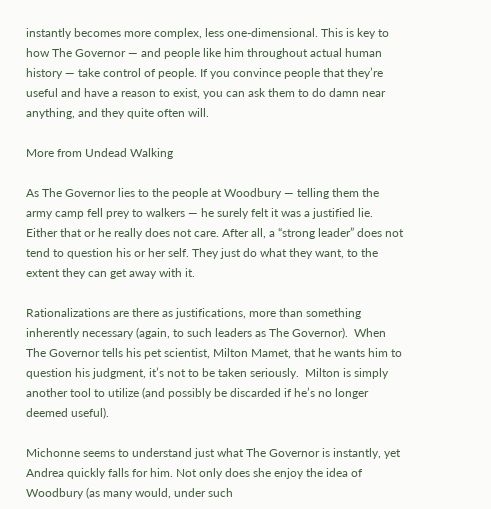instantly becomes more complex, less one-dimensional. This is key to how The Governor — and people like him throughout actual human history — take control of people. If you convince people that they’re useful and have a reason to exist, you can ask them to do damn near anything, and they quite often will.

More from Undead Walking

As The Governor lies to the people at Woodbury — telling them the army camp fell prey to walkers — he surely felt it was a justified lie. Either that or he really does not care. After all, a “strong leader” does not tend to question his or her self. They just do what they want, to the extent they can get away with it.

Rationalizations are there as justifications, more than something inherently necessary (again, to such leaders as The Governor).  When The Governor tells his pet scientist, Milton Mamet, that he wants him to question his judgment, it’s not to be taken seriously.  Milton is simply another tool to utilize (and possibly be discarded if he’s no longer deemed useful).

Michonne seems to understand just what The Governor is instantly, yet Andrea quickly falls for him. Not only does she enjoy the idea of Woodbury (as many would, under such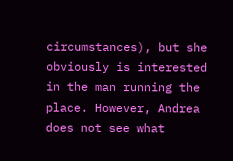circumstances), but she obviously is interested in the man running the place. However, Andrea does not see what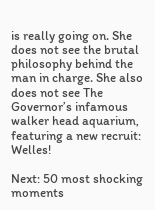is really going on. She does not see the brutal philosophy behind the man in charge. She also does not see The Governor’s infamous walker head aquarium, featuring a new recruit: Welles!

Next: 50 most shocking moments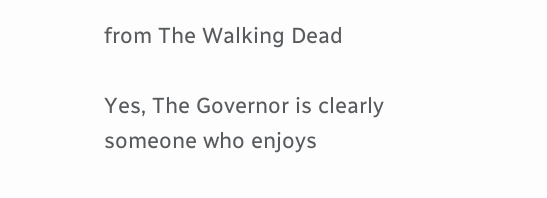from The Walking Dead

Yes, The Governor is clearly someone who enjoys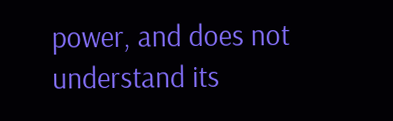power, and does not understand its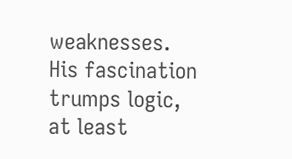weaknesses. His fascination trumps logic, at least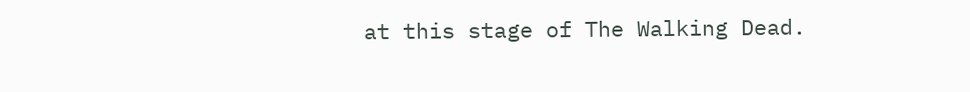at this stage of The Walking Dead.